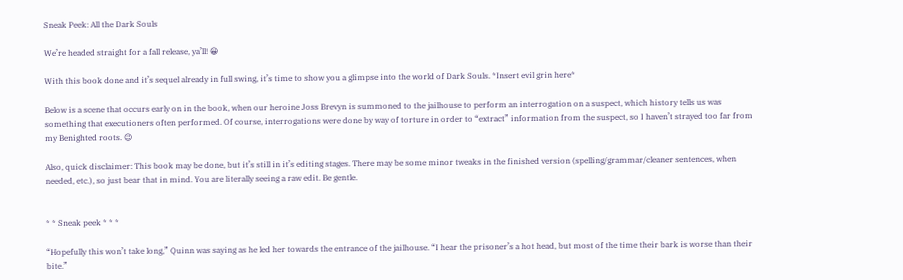Sneak Peek: All the Dark Souls

We’re headed straight for a fall release, ya’ll! 😀

With this book done and it’s sequel already in full swing, it’s time to show you a glimpse into the world of Dark Souls. *Insert evil grin here*

Below is a scene that occurs early on in the book, when our heroine Joss Brevyn is summoned to the jailhouse to perform an interrogation on a suspect, which history tells us was something that executioners often performed. Of course, interrogations were done by way of torture in order to “extract” information from the suspect, so I haven’t strayed too far from my Benighted roots. 😉

Also, quick disclaimer: This book may be done, but it’s still in it’s editing stages. There may be some minor tweaks in the finished version (spelling/grammar/cleaner sentences, when needed, etc.), so just bear that in mind. You are literally seeing a raw edit. Be gentle.


* * Sneak peek * * *

“Hopefully this won’t take long,” Quinn was saying as he led her towards the entrance of the jailhouse. “I hear the prisoner’s a hot head, but most of the time their bark is worse than their bite.”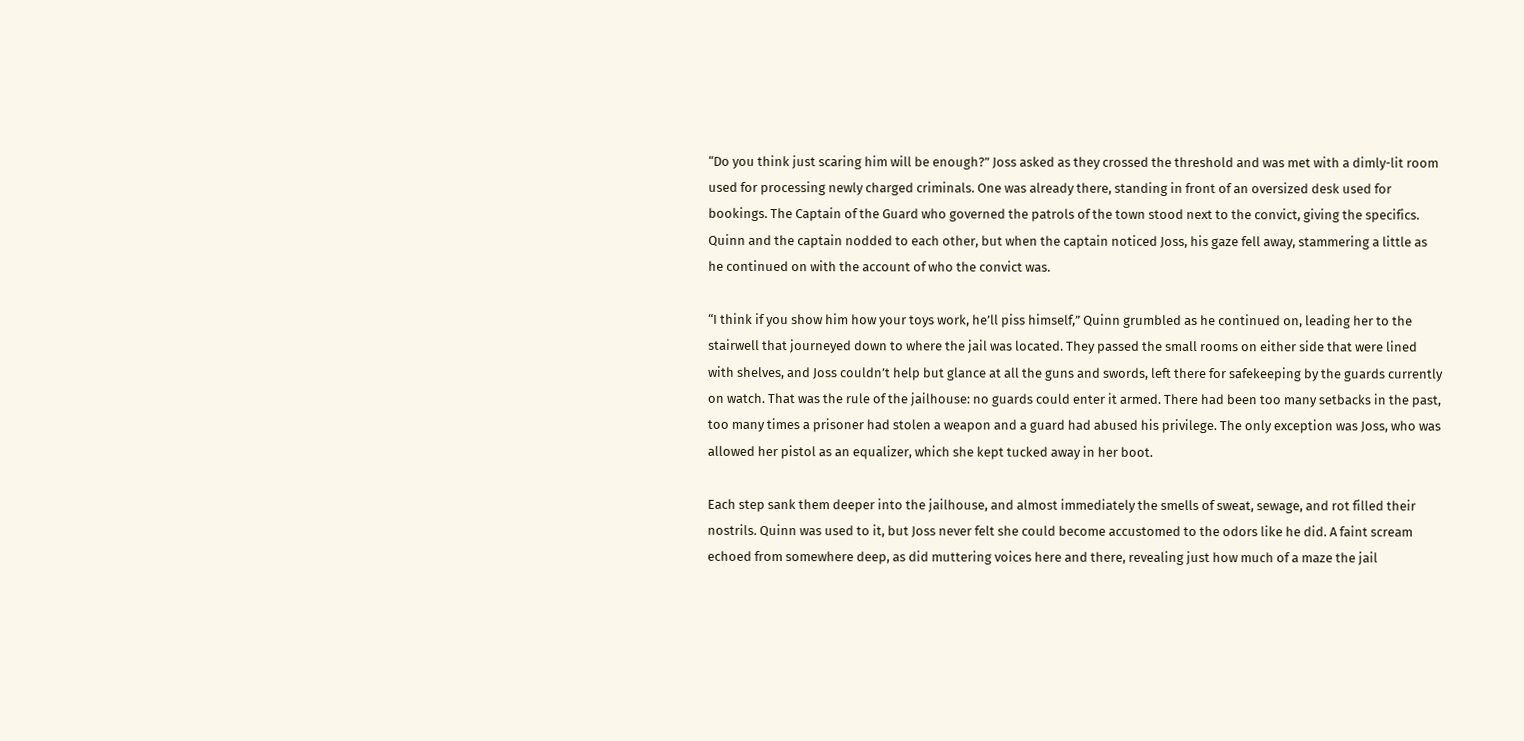“Do you think just scaring him will be enough?” Joss asked as they crossed the threshold and was met with a dimly-lit room used for processing newly charged criminals. One was already there, standing in front of an oversized desk used for bookings. The Captain of the Guard who governed the patrols of the town stood next to the convict, giving the specifics. Quinn and the captain nodded to each other, but when the captain noticed Joss, his gaze fell away, stammering a little as he continued on with the account of who the convict was.

“I think if you show him how your toys work, he’ll piss himself,” Quinn grumbled as he continued on, leading her to the stairwell that journeyed down to where the jail was located. They passed the small rooms on either side that were lined with shelves, and Joss couldn’t help but glance at all the guns and swords, left there for safekeeping by the guards currently on watch. That was the rule of the jailhouse: no guards could enter it armed. There had been too many setbacks in the past, too many times a prisoner had stolen a weapon and a guard had abused his privilege. The only exception was Joss, who was allowed her pistol as an equalizer, which she kept tucked away in her boot.

Each step sank them deeper into the jailhouse, and almost immediately the smells of sweat, sewage, and rot filled their nostrils. Quinn was used to it, but Joss never felt she could become accustomed to the odors like he did. A faint scream echoed from somewhere deep, as did muttering voices here and there, revealing just how much of a maze the jail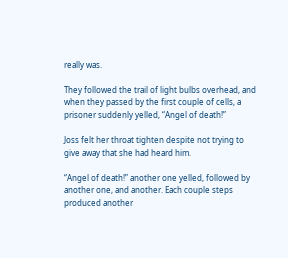really was.

They followed the trail of light bulbs overhead, and when they passed by the first couple of cells, a prisoner suddenly yelled, “Angel of death!”

Joss felt her throat tighten despite not trying to give away that she had heard him.

“Angel of death!” another one yelled, followed by another one, and another. Each couple steps produced another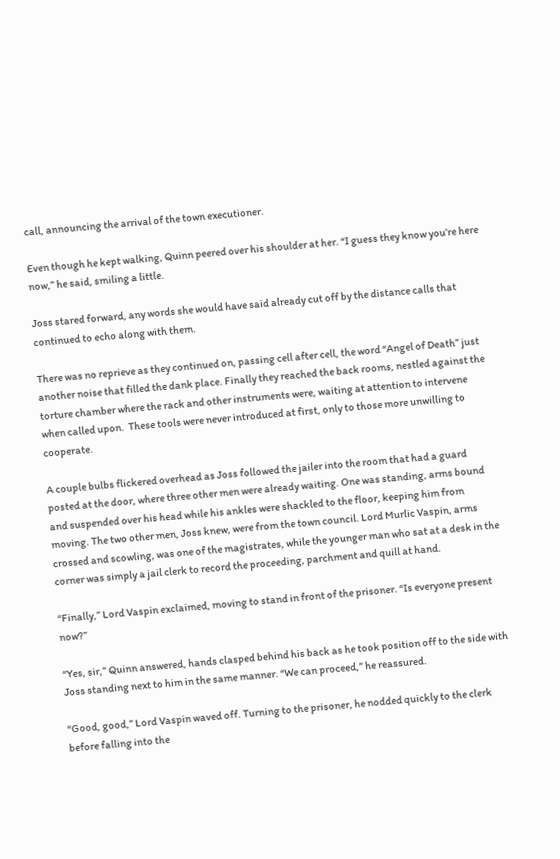call, announcing the arrival of the town executioner.

Even though he kept walking, Quinn peered over his shoulder at her. “I guess they know you’re here now,” he said, smiling a little.

Joss stared forward, any words she would have said already cut off by the distance calls that continued to echo along with them.

There was no reprieve as they continued on, passing cell after cell, the word “Angel of Death” just another noise that filled the dank place. Finally they reached the back rooms, nestled against the torture chamber where the rack and other instruments were, waiting at attention to intervene when called upon.  These tools were never introduced at first, only to those more unwilling to cooperate.

A couple bulbs flickered overhead as Joss followed the jailer into the room that had a guard posted at the door, where three other men were already waiting. One was standing, arms bound and suspended over his head while his ankles were shackled to the floor, keeping him from moving. The two other men, Joss knew, were from the town council. Lord Murlic Vaspin, arms crossed and scowling, was one of the magistrates, while the younger man who sat at a desk in the corner was simply a jail clerk to record the proceeding, parchment and quill at hand.

“Finally,” Lord Vaspin exclaimed, moving to stand in front of the prisoner. “Is everyone present now?”

“Yes, sir,” Quinn answered, hands clasped behind his back as he took position off to the side with Joss standing next to him in the same manner. “We can proceed,” he reassured.

“Good, good,” Lord Vaspin waved off. Turning to the prisoner, he nodded quickly to the clerk before falling into the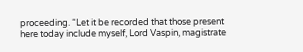proceeding. “Let it be recorded that those present here today include myself, Lord Vaspin, magistrate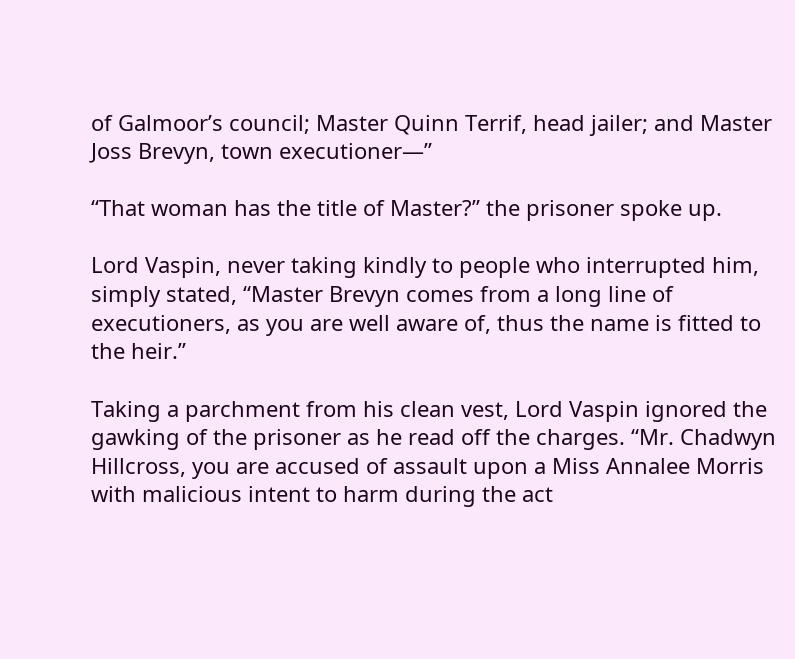of Galmoor’s council; Master Quinn Terrif, head jailer; and Master Joss Brevyn, town executioner—”

“That woman has the title of Master?” the prisoner spoke up.

Lord Vaspin, never taking kindly to people who interrupted him, simply stated, “Master Brevyn comes from a long line of executioners, as you are well aware of, thus the name is fitted to the heir.”

Taking a parchment from his clean vest, Lord Vaspin ignored the gawking of the prisoner as he read off the charges. “Mr. Chadwyn Hillcross, you are accused of assault upon a Miss Annalee Morris with malicious intent to harm during the act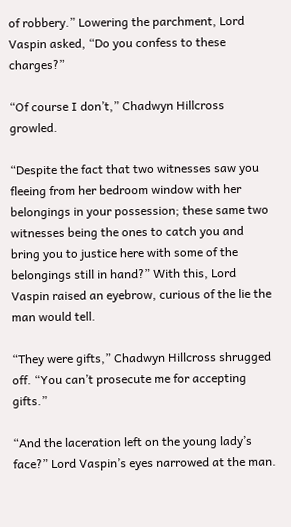of robbery.” Lowering the parchment, Lord Vaspin asked, “Do you confess to these charges?”

“Of course I don’t,” Chadwyn Hillcross growled.

“Despite the fact that two witnesses saw you fleeing from her bedroom window with her belongings in your possession; these same two witnesses being the ones to catch you and bring you to justice here with some of the belongings still in hand?” With this, Lord Vaspin raised an eyebrow, curious of the lie the man would tell.

“They were gifts,” Chadwyn Hillcross shrugged off. “You can’t prosecute me for accepting gifts.”

“And the laceration left on the young lady’s face?” Lord Vaspin’s eyes narrowed at the man.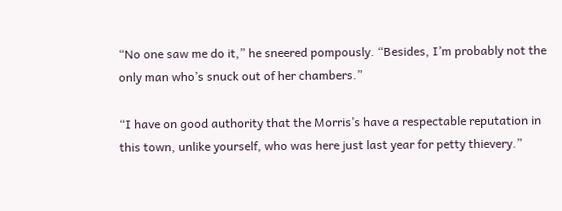“No one saw me do it,” he sneered pompously. “Besides, I’m probably not the only man who’s snuck out of her chambers.”

“I have on good authority that the Morris’s have a respectable reputation in this town, unlike yourself, who was here just last year for petty thievery.”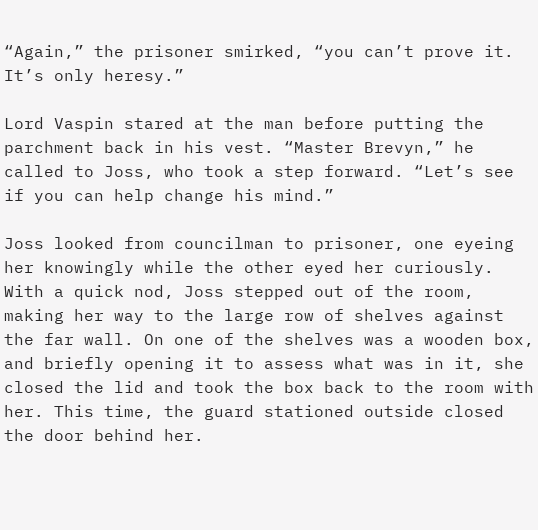“Again,” the prisoner smirked, “you can’t prove it. It’s only heresy.”

Lord Vaspin stared at the man before putting the parchment back in his vest. “Master Brevyn,” he called to Joss, who took a step forward. “Let’s see if you can help change his mind.”

Joss looked from councilman to prisoner, one eyeing her knowingly while the other eyed her curiously. With a quick nod, Joss stepped out of the room, making her way to the large row of shelves against the far wall. On one of the shelves was a wooden box, and briefly opening it to assess what was in it, she closed the lid and took the box back to the room with her. This time, the guard stationed outside closed the door behind her.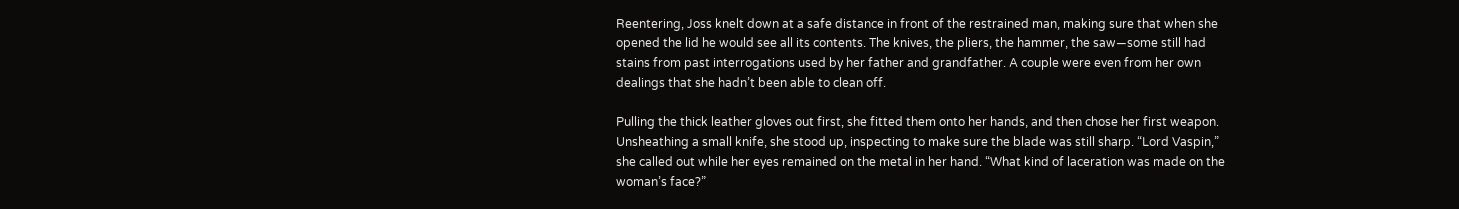Reentering, Joss knelt down at a safe distance in front of the restrained man, making sure that when she opened the lid he would see all its contents. The knives, the pliers, the hammer, the saw—some still had stains from past interrogations used by her father and grandfather. A couple were even from her own dealings that she hadn’t been able to clean off.

Pulling the thick leather gloves out first, she fitted them onto her hands, and then chose her first weapon. Unsheathing a small knife, she stood up, inspecting to make sure the blade was still sharp. “Lord Vaspin,” she called out while her eyes remained on the metal in her hand. “What kind of laceration was made on the woman’s face?”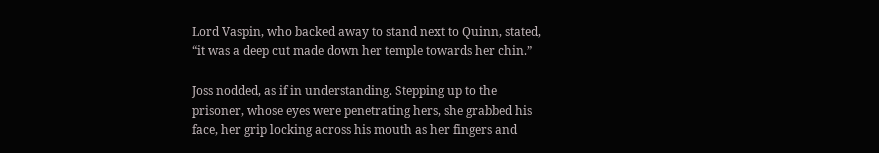Lord Vaspin, who backed away to stand next to Quinn, stated, “it was a deep cut made down her temple towards her chin.”

Joss nodded, as if in understanding. Stepping up to the prisoner, whose eyes were penetrating hers, she grabbed his face, her grip locking across his mouth as her fingers and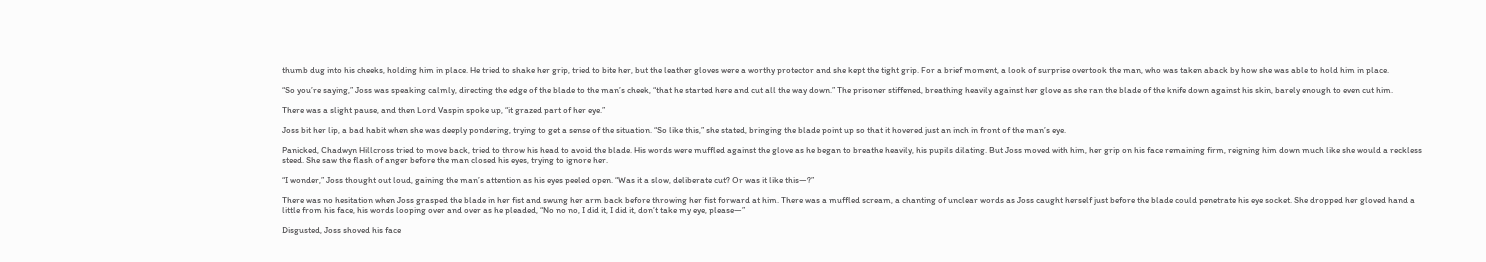thumb dug into his cheeks, holding him in place. He tried to shake her grip, tried to bite her, but the leather gloves were a worthy protector and she kept the tight grip. For a brief moment, a look of surprise overtook the man, who was taken aback by how she was able to hold him in place.

“So you’re saying,” Joss was speaking calmly, directing the edge of the blade to the man’s cheek, “that he started here and cut all the way down.” The prisoner stiffened, breathing heavily against her glove as she ran the blade of the knife down against his skin, barely enough to even cut him.

There was a slight pause, and then Lord Vaspin spoke up, “it grazed part of her eye.”

Joss bit her lip, a bad habit when she was deeply pondering, trying to get a sense of the situation. “So like this,” she stated, bringing the blade point up so that it hovered just an inch in front of the man’s eye.

Panicked, Chadwyn Hillcross tried to move back, tried to throw his head to avoid the blade. His words were muffled against the glove as he began to breathe heavily, his pupils dilating. But Joss moved with him, her grip on his face remaining firm, reigning him down much like she would a reckless steed. She saw the flash of anger before the man closed his eyes, trying to ignore her.

“I wonder,” Joss thought out loud, gaining the man’s attention as his eyes peeled open. “Was it a slow, deliberate cut? Or was it like this—?”

There was no hesitation when Joss grasped the blade in her fist and swung her arm back before throwing her fist forward at him. There was a muffled scream, a chanting of unclear words as Joss caught herself just before the blade could penetrate his eye socket. She dropped her gloved hand a little from his face, his words looping over and over as he pleaded, “No no no, I did it, I did it, don’t take my eye, please—”

Disgusted, Joss shoved his face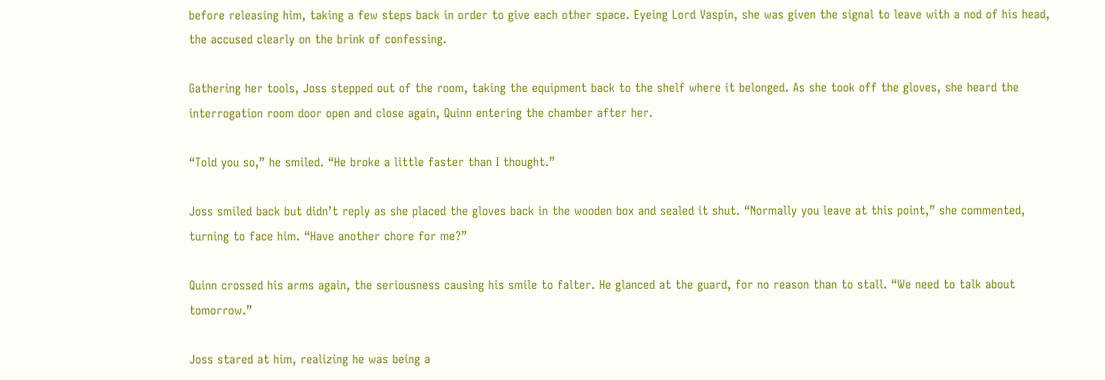before releasing him, taking a few steps back in order to give each other space. Eyeing Lord Vaspin, she was given the signal to leave with a nod of his head, the accused clearly on the brink of confessing.

Gathering her tools, Joss stepped out of the room, taking the equipment back to the shelf where it belonged. As she took off the gloves, she heard the interrogation room door open and close again, Quinn entering the chamber after her.

“Told you so,” he smiled. “He broke a little faster than I thought.”

Joss smiled back but didn’t reply as she placed the gloves back in the wooden box and sealed it shut. “Normally you leave at this point,” she commented, turning to face him. “Have another chore for me?”

Quinn crossed his arms again, the seriousness causing his smile to falter. He glanced at the guard, for no reason than to stall. “We need to talk about tomorrow.”

Joss stared at him, realizing he was being a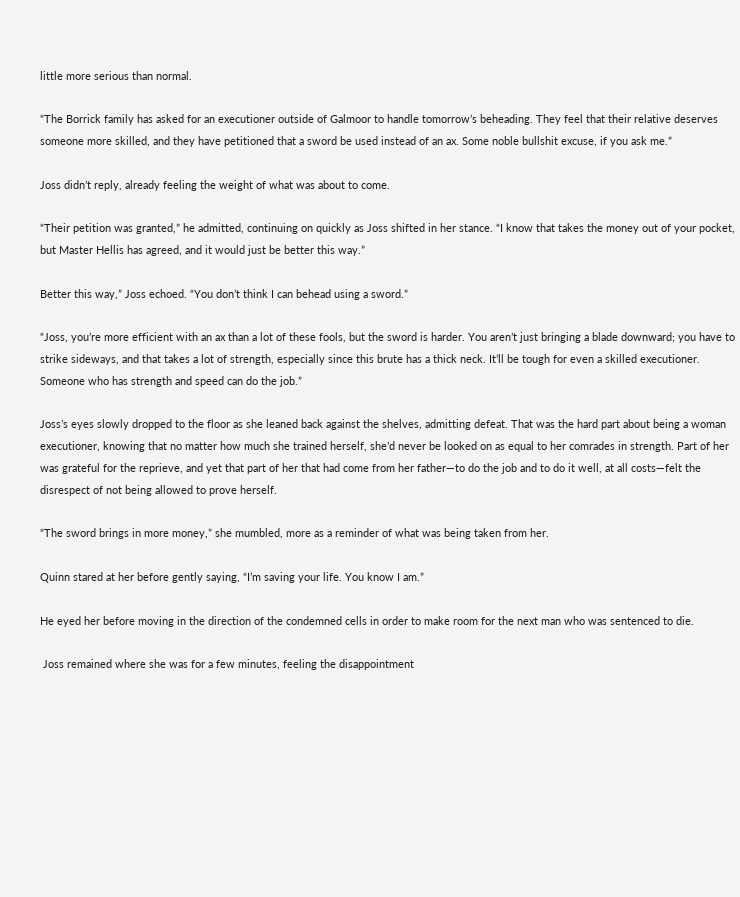little more serious than normal.

“The Borrick family has asked for an executioner outside of Galmoor to handle tomorrow’s beheading. They feel that their relative deserves someone more skilled, and they have petitioned that a sword be used instead of an ax. Some noble bullshit excuse, if you ask me.”

Joss didn’t reply, already feeling the weight of what was about to come.

“Their petition was granted,” he admitted, continuing on quickly as Joss shifted in her stance. “I know that takes the money out of your pocket, but Master Hellis has agreed, and it would just be better this way.”

Better this way,” Joss echoed. “You don’t think I can behead using a sword.”

“Joss, you’re more efficient with an ax than a lot of these fools, but the sword is harder. You aren’t just bringing a blade downward; you have to strike sideways, and that takes a lot of strength, especially since this brute has a thick neck. It’ll be tough for even a skilled executioner. Someone who has strength and speed can do the job.”

Joss’s eyes slowly dropped to the floor as she leaned back against the shelves, admitting defeat. That was the hard part about being a woman executioner, knowing that no matter how much she trained herself, she’d never be looked on as equal to her comrades in strength. Part of her was grateful for the reprieve, and yet that part of her that had come from her father—to do the job and to do it well, at all costs—felt the disrespect of not being allowed to prove herself.

“The sword brings in more money,” she mumbled, more as a reminder of what was being taken from her.

Quinn stared at her before gently saying, “I’m saving your life. You know I am.”

He eyed her before moving in the direction of the condemned cells in order to make room for the next man who was sentenced to die.

 Joss remained where she was for a few minutes, feeling the disappointment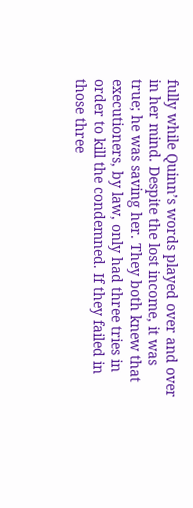fully while Quinn’s words played over and over in her mind. Despite the lost income, it was true; he was saving her. They both knew that executioners, by law, only had three tries in order to kill the condemned. If they failed in those three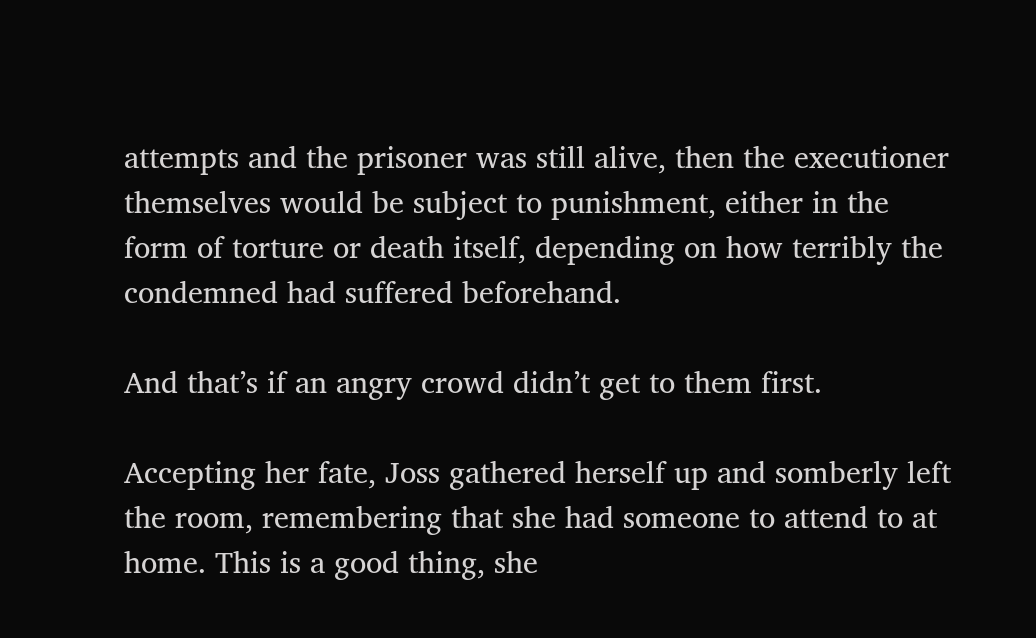attempts and the prisoner was still alive, then the executioner themselves would be subject to punishment, either in the form of torture or death itself, depending on how terribly the condemned had suffered beforehand.

And that’s if an angry crowd didn’t get to them first.

Accepting her fate, Joss gathered herself up and somberly left the room, remembering that she had someone to attend to at home. This is a good thing, she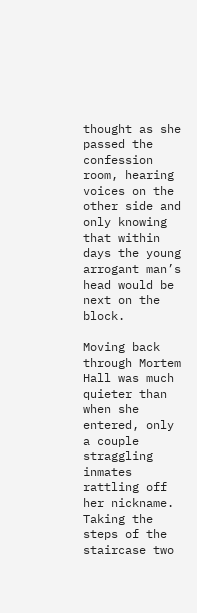thought as she passed the confession room, hearing voices on the other side and only knowing that within days the young arrogant man’s head would be next on the block.

Moving back through Mortem Hall was much quieter than when she entered, only a couple straggling inmates rattling off her nickname. Taking the steps of the staircase two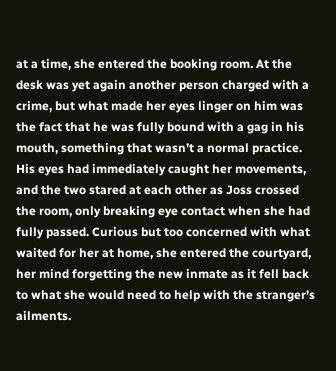at a time, she entered the booking room. At the desk was yet again another person charged with a crime, but what made her eyes linger on him was the fact that he was fully bound with a gag in his mouth, something that wasn’t a normal practice. His eyes had immediately caught her movements, and the two stared at each other as Joss crossed the room, only breaking eye contact when she had fully passed. Curious but too concerned with what waited for her at home, she entered the courtyard, her mind forgetting the new inmate as it fell back to what she would need to help with the stranger’s ailments.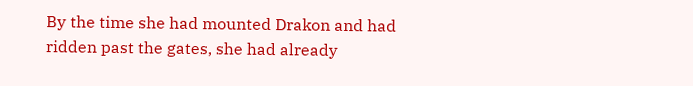By the time she had mounted Drakon and had ridden past the gates, she had already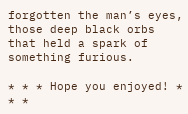forgotten the man’s eyes, those deep black orbs that held a spark of something furious.

* * * Hope you enjoyed! * * *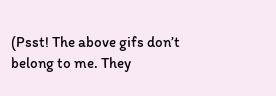(Psst! The above gifs don’t belong to me. They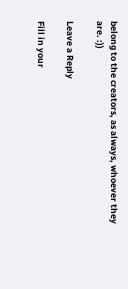belong to the creators, as always, whoever they are. :))

Leave a Reply

Fill in your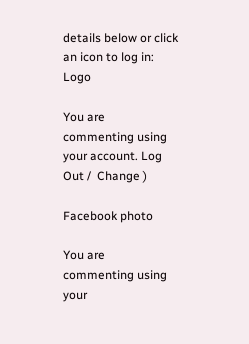details below or click an icon to log in: Logo

You are commenting using your account. Log Out /  Change )

Facebook photo

You are commenting using your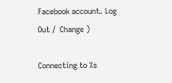Facebook account. Log Out /  Change )

Connecting to %s